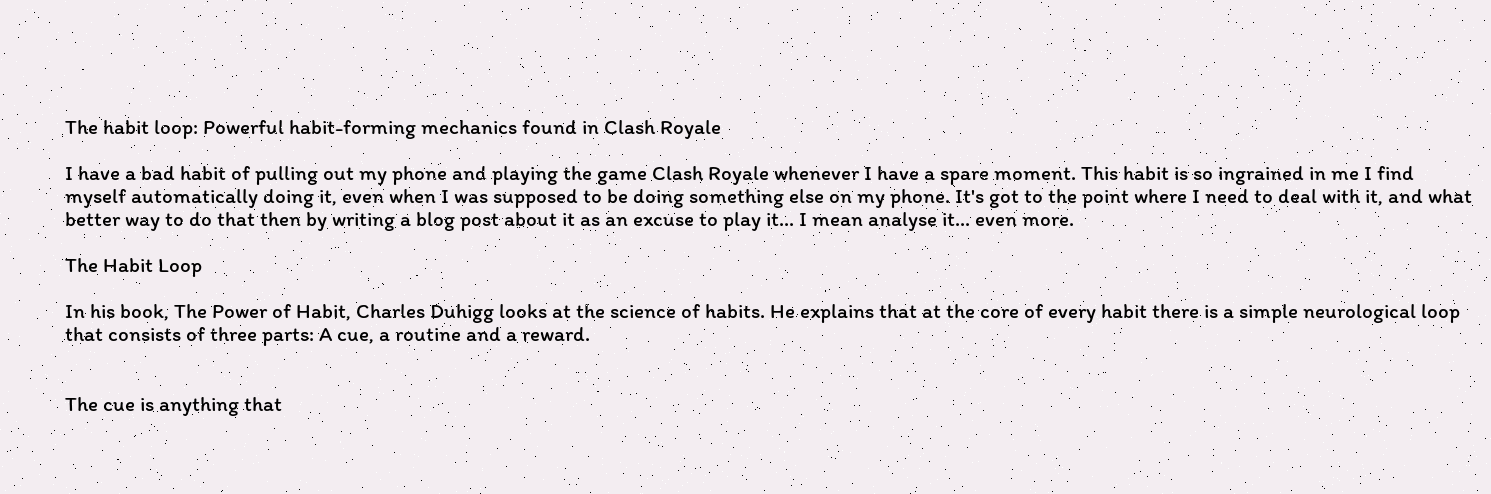The habit loop: Powerful habit-forming mechanics found in Clash Royale

I have a bad habit of pulling out my phone and playing the game Clash Royale whenever I have a spare moment. This habit is so ingrained in me I find myself automatically doing it, even when I was supposed to be doing something else on my phone. It's got to the point where I need to deal with it, and what better way to do that then by writing a blog post about it as an excuse to play it... I mean analyse it... even more.

The Habit Loop

In his book, The Power of Habit, Charles Duhigg looks at the science of habits. He explains that at the core of every habit there is a simple neurological loop that consists of three parts: A cue, a routine and a reward.


The cue is anything that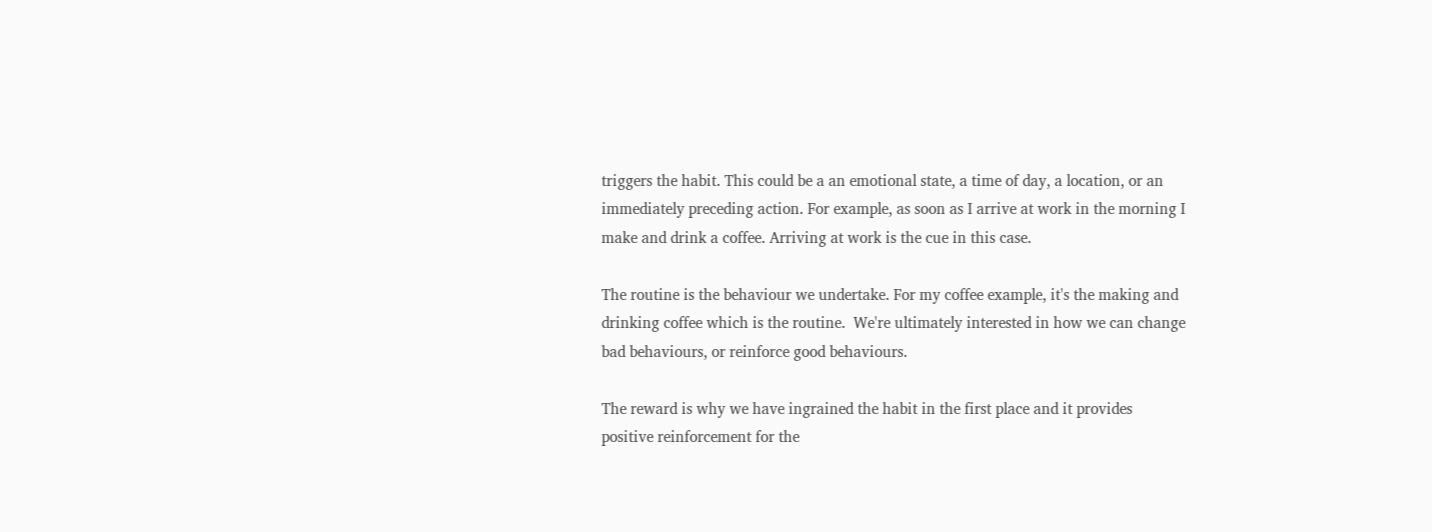triggers the habit. This could be a an emotional state, a time of day, a location, or an immediately preceding action. For example, as soon as I arrive at work in the morning I make and drink a coffee. Arriving at work is the cue in this case.

The routine is the behaviour we undertake. For my coffee example, it's the making and drinking coffee which is the routine.  We're ultimately interested in how we can change bad behaviours, or reinforce good behaviours.

The reward is why we have ingrained the habit in the first place and it provides positive reinforcement for the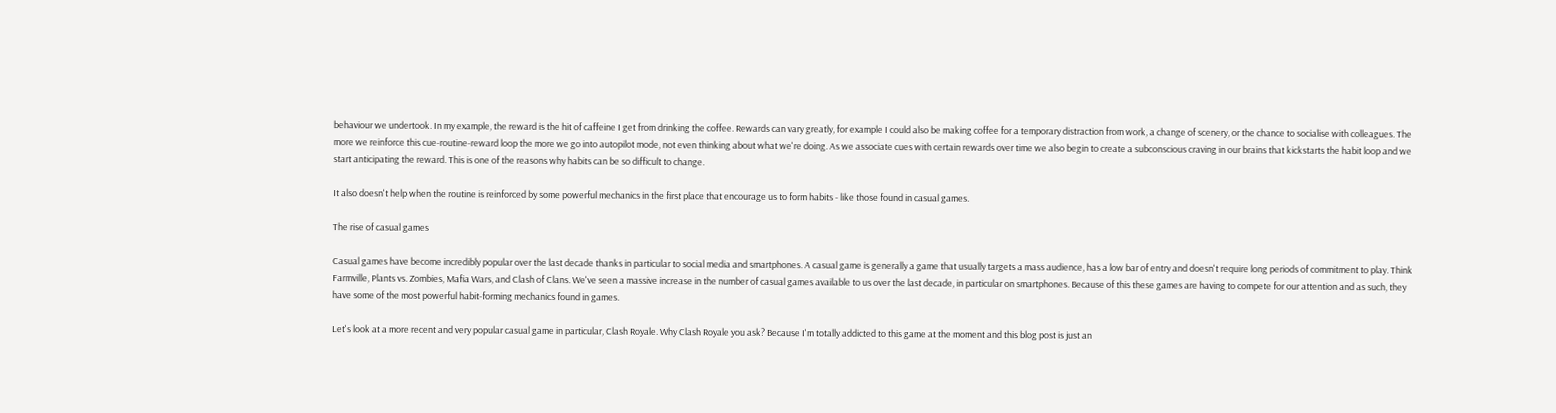behaviour we undertook. In my example, the reward is the hit of caffeine I get from drinking the coffee. Rewards can vary greatly, for example I could also be making coffee for a temporary distraction from work, a change of scenery, or the chance to socialise with colleagues. The more we reinforce this cue-routine-reward loop the more we go into autopilot mode, not even thinking about what we're doing. As we associate cues with certain rewards over time we also begin to create a subconscious craving in our brains that kickstarts the habit loop and we start anticipating the reward. This is one of the reasons why habits can be so difficult to change.

It also doesn't help when the routine is reinforced by some powerful mechanics in the first place that encourage us to form habits - like those found in casual games.

The rise of casual games

Casual games have become incredibly popular over the last decade thanks in particular to social media and smartphones. A casual game is generally a game that usually targets a mass audience, has a low bar of entry and doesn't require long periods of commitment to play. Think Farmville, Plants vs. Zombies, Mafia Wars, and Clash of Clans. We've seen a massive increase in the number of casual games available to us over the last decade, in particular on smartphones. Because of this these games are having to compete for our attention and as such, they have some of the most powerful habit-forming mechanics found in games.

Let's look at a more recent and very popular casual game in particular, Clash Royale. Why Clash Royale you ask? Because I'm totally addicted to this game at the moment and this blog post is just an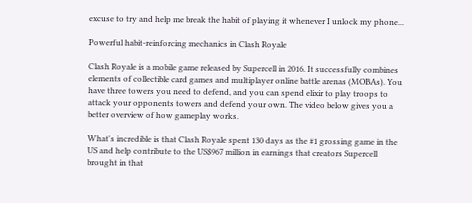excuse to try and help me break the habit of playing it whenever I unlock my phone...

Powerful habit-reinforcing mechanics in Clash Royale

Clash Royale is a mobile game released by Supercell in 2016. It successfully combines elements of collectible card games and multiplayer online battle arenas (MOBAs). You have three towers you need to defend, and you can spend elixir to play troops to attack your opponents towers and defend your own. The video below gives you a better overview of how gameplay works.

What's incredible is that Clash Royale spent 130 days as the #1 grossing game in the US and help contribute to the US$967 million in earnings that creators Supercell brought in that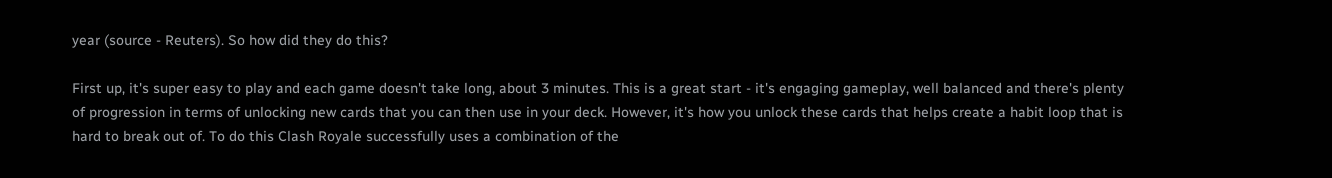year (source - Reuters). So how did they do this?

First up, it's super easy to play and each game doesn't take long, about 3 minutes. This is a great start - it's engaging gameplay, well balanced and there's plenty of progression in terms of unlocking new cards that you can then use in your deck. However, it's how you unlock these cards that helps create a habit loop that is hard to break out of. To do this Clash Royale successfully uses a combination of the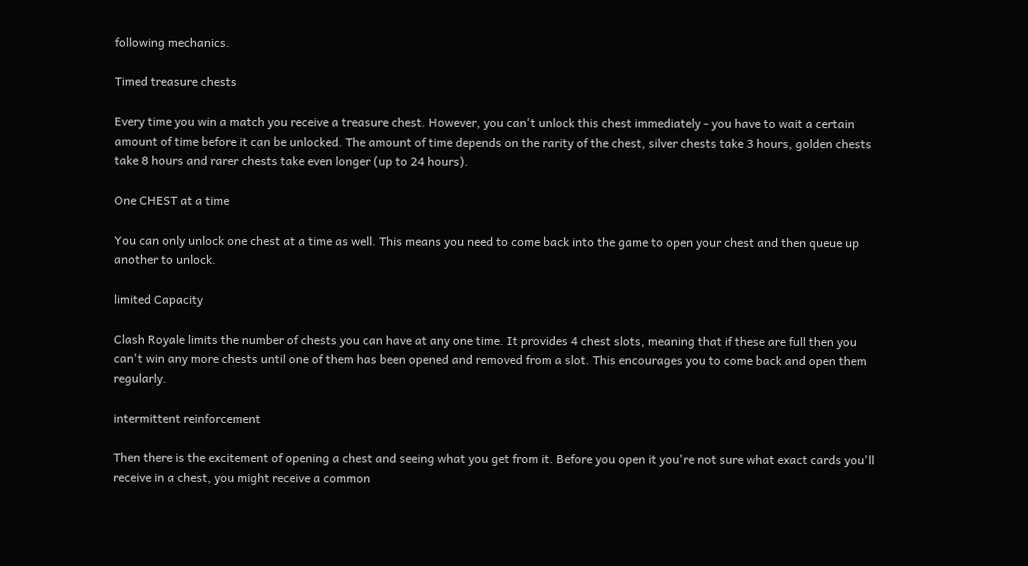following mechanics.

Timed treasure chests

Every time you win a match you receive a treasure chest. However, you can't unlock this chest immediately - you have to wait a certain amount of time before it can be unlocked. The amount of time depends on the rarity of the chest, silver chests take 3 hours, golden chests take 8 hours and rarer chests take even longer (up to 24 hours).

One CHEST at a time

You can only unlock one chest at a time as well. This means you need to come back into the game to open your chest and then queue up another to unlock.

limited Capacity

Clash Royale limits the number of chests you can have at any one time. It provides 4 chest slots, meaning that if these are full then you can't win any more chests until one of them has been opened and removed from a slot. This encourages you to come back and open them regularly.

intermittent reinforcement

Then there is the excitement of opening a chest and seeing what you get from it. Before you open it you're not sure what exact cards you'll receive in a chest, you might receive a common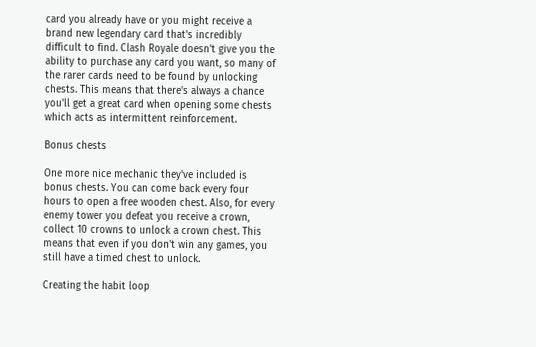card you already have or you might receive a brand new legendary card that's incredibly difficult to find. Clash Royale doesn't give you the ability to purchase any card you want, so many of the rarer cards need to be found by unlocking chests. This means that there's always a chance you'll get a great card when opening some chests which acts as intermittent reinforcement.

Bonus chests

One more nice mechanic they've included is bonus chests. You can come back every four hours to open a free wooden chest. Also, for every enemy tower you defeat you receive a crown, collect 10 crowns to unlock a crown chest. This means that even if you don't win any games, you still have a timed chest to unlock.

Creating the habit loop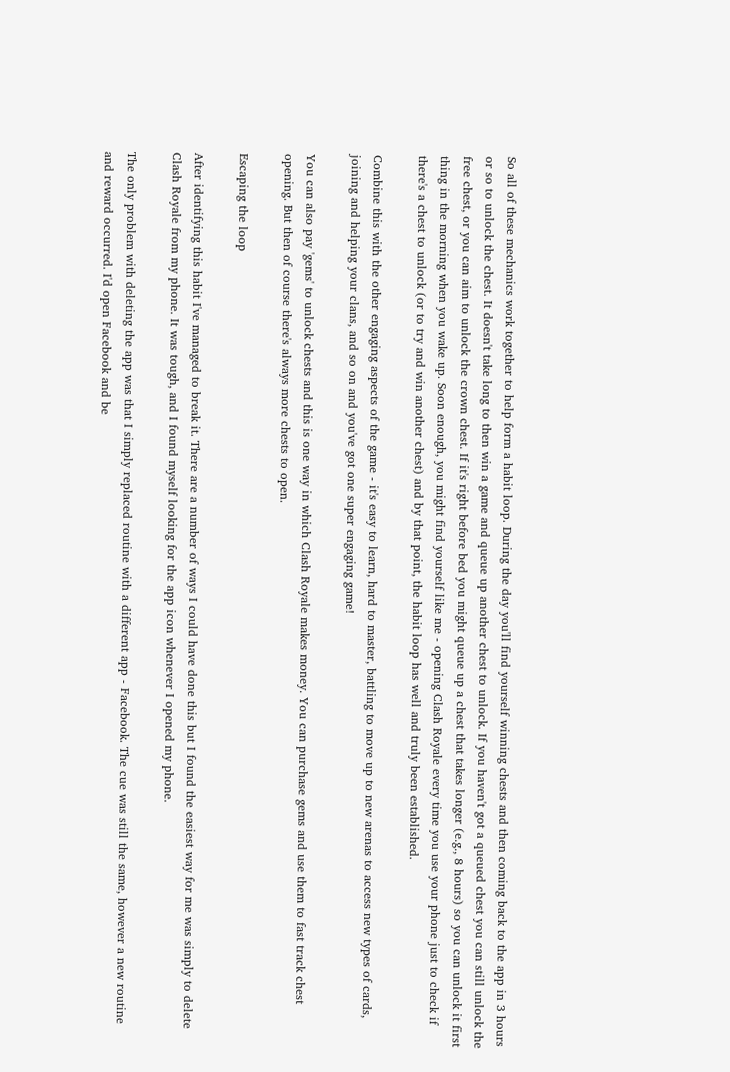So all of these mechanics work together to help form a habit loop. During the day you'll find yourself winning chests and then coming back to the app in 3 hours or so to unlock the chest. It doesn't take long to then win a game and queue up another chest to unlock. If you haven't got a queued chest you can still unlock the free chest, or you can aim to unlock the crown chest. If it's right before bed you might queue up a chest that takes longer (e.g., 8 hours) so you can unlock it first thing in the morning when you wake up. Soon enough, you might find yourself like me - opening Clash Royale every time you use your phone just to check if there's a chest to unlock (or to try and win another chest) and by that point, the habit loop has well and truly been established.

Combine this with the other engaging aspects of the game - it's easy to learn, hard to master, battling to move up to new arenas to access new types of cards, joining and helping your clans, and so on and you've got one super engaging game!

You can also pay 'gems' to unlock chests and this is one way in which Clash Royale makes money. You can purchase gems and use them to fast track chest opening. But then of course there's always more chests to open.

Escaping the loop

After identifying this habit I've managed to break it. There are a number of ways I could have done this but I found the easiest way for me was simply to delete Clash Royale from my phone. It was tough, and I found myself looking for the app icon whenever I opened my phone.

The only problem with deleting the app was that I simply replaced routine with a different app - Facebook. The cue was still the same, however a new routine and reward occurred. I'd open Facebook and be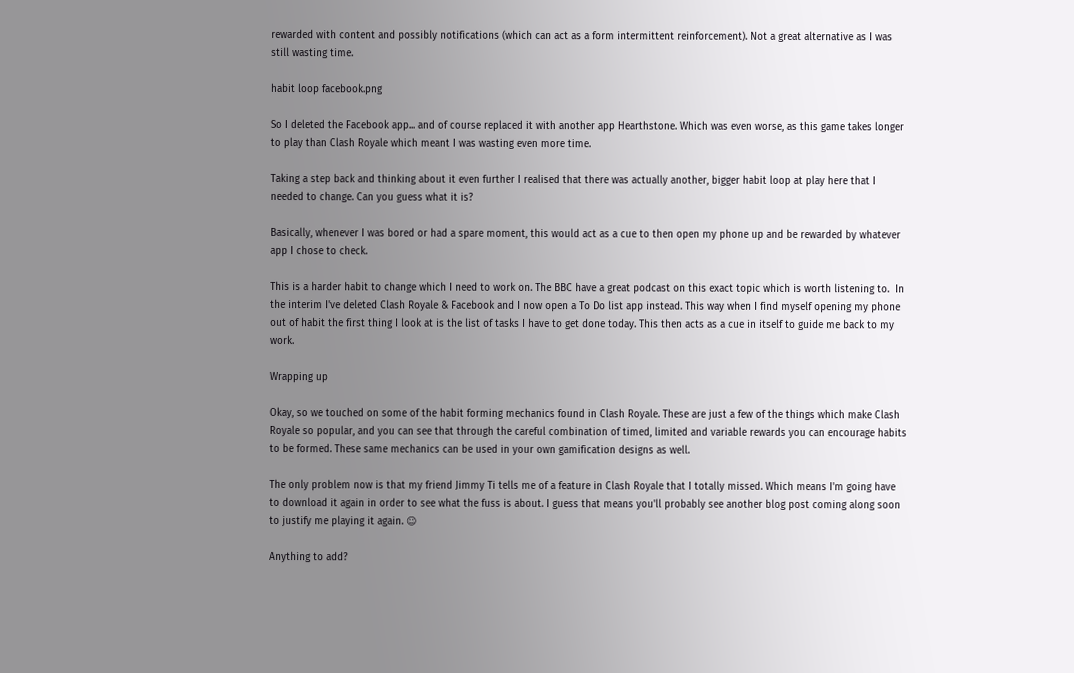rewarded with content and possibly notifications (which can act as a form intermittent reinforcement). Not a great alternative as I was still wasting time.

habit loop facebook.png

So I deleted the Facebook app... and of course replaced it with another app Hearthstone. Which was even worse, as this game takes longer to play than Clash Royale which meant I was wasting even more time.

Taking a step back and thinking about it even further I realised that there was actually another, bigger habit loop at play here that I needed to change. Can you guess what it is?

Basically, whenever I was bored or had a spare moment, this would act as a cue to then open my phone up and be rewarded by whatever app I chose to check.

This is a harder habit to change which I need to work on. The BBC have a great podcast on this exact topic which is worth listening to.  In the interim I've deleted Clash Royale & Facebook and I now open a To Do list app instead. This way when I find myself opening my phone out of habit the first thing I look at is the list of tasks I have to get done today. This then acts as a cue in itself to guide me back to my work.

Wrapping up

Okay, so we touched on some of the habit forming mechanics found in Clash Royale. These are just a few of the things which make Clash Royale so popular, and you can see that through the careful combination of timed, limited and variable rewards you can encourage habits to be formed. These same mechanics can be used in your own gamification designs as well.

The only problem now is that my friend Jimmy Ti tells me of a feature in Clash Royale that I totally missed. Which means I'm going have to download it again in order to see what the fuss is about. I guess that means you'll probably see another blog post coming along soon to justify me playing it again. ☺

Anything to add?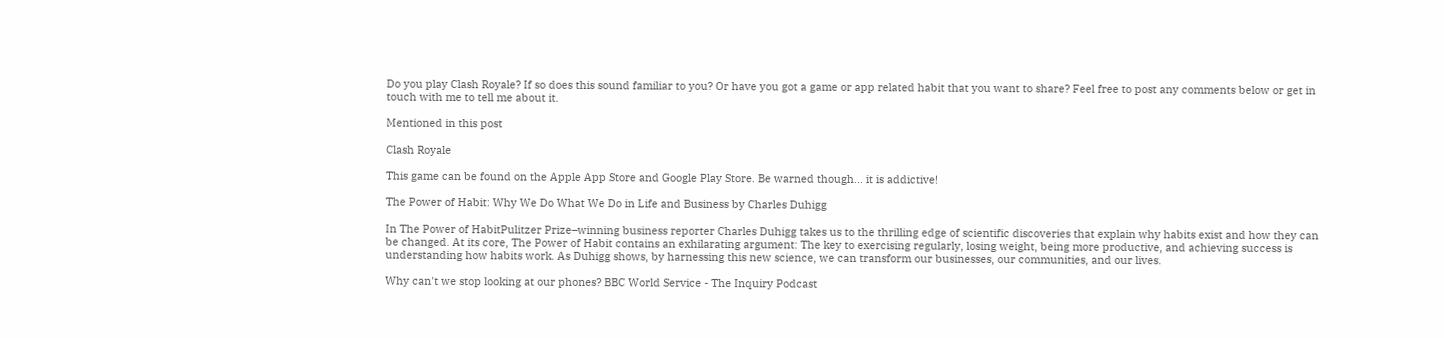Do you play Clash Royale? If so does this sound familiar to you? Or have you got a game or app related habit that you want to share? Feel free to post any comments below or get in touch with me to tell me about it.

Mentioned in this post

Clash Royale

This game can be found on the Apple App Store and Google Play Store. Be warned though... it is addictive!

The Power of Habit: Why We Do What We Do in Life and Business by Charles Duhigg

In The Power of HabitPulitzer Prize–winning business reporter Charles Duhigg takes us to the thrilling edge of scientific discoveries that explain why habits exist and how they can be changed. At its core, The Power of Habit contains an exhilarating argument: The key to exercising regularly, losing weight, being more productive, and achieving success is understanding how habits work. As Duhigg shows, by harnessing this new science, we can transform our businesses, our communities, and our lives.

Why can't we stop looking at our phones? BBC World Service - The Inquiry Podcast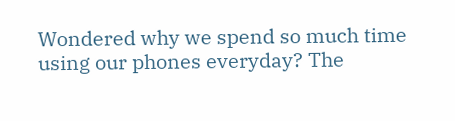Wondered why we spend so much time using our phones everyday? The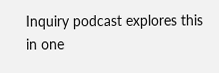Inquiry podcast explores this in one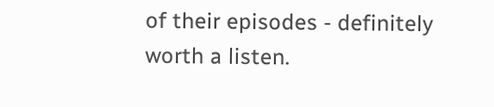of their episodes - definitely worth a listen.